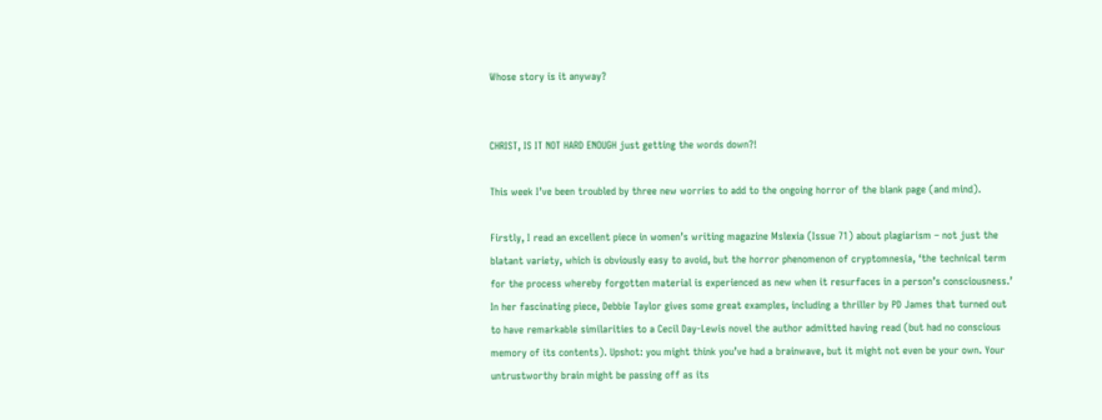Whose story is it anyway?


CHRIST, IS IT NOT HARD ENOUGH just getting the words down?!

This week I’ve been troubled by three new worries to add to the ongoing horror of the blank page (and mind).

Firstly, I read an excellent piece in women’s writing magazine Mslexia (Issue 71) about plagiarism – not just the blatant variety, which is obviously easy to avoid, but the horror phenomenon of cryptomnesia, ‘the technical term for the process whereby forgotten material is experienced as new when it resurfaces in a person’s consciousness.’ In her fascinating piece, Debbie Taylor gives some great examples, including a thriller by PD James that turned out to have remarkable similarities to a Cecil Day-Lewis novel the author admitted having read (but had no conscious memory of its contents). Upshot: you might think you’ve had a brainwave, but it might not even be your own. Your untrustworthy brain might be passing off as its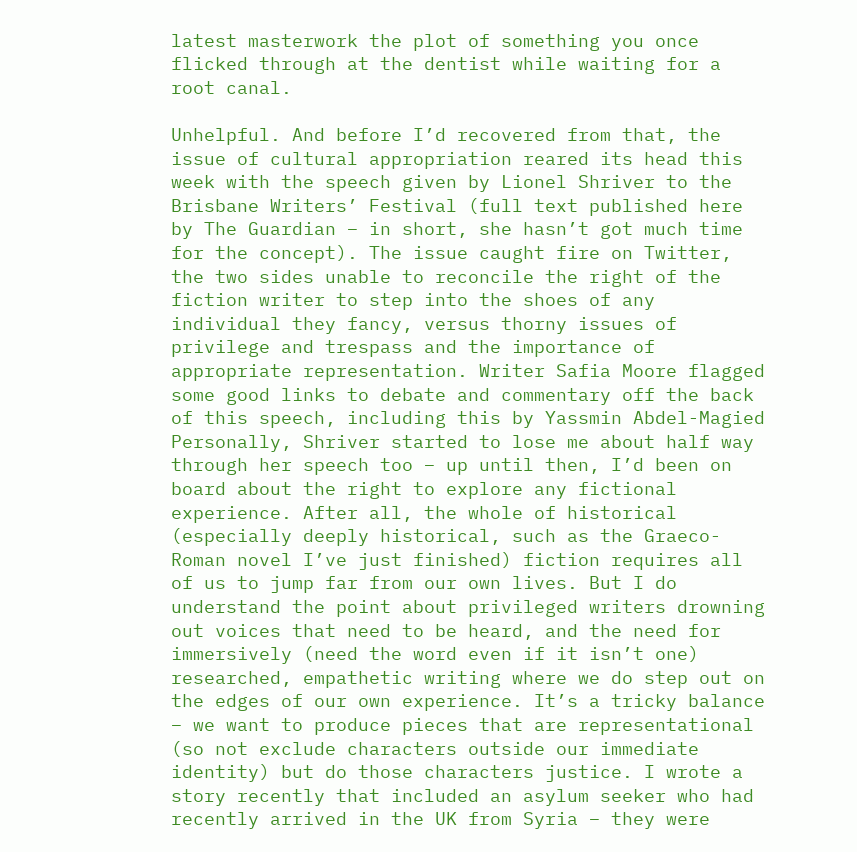latest masterwork the plot of something you once flicked through at the dentist while waiting for a root canal.

Unhelpful. And before I’d recovered from that, the issue of cultural appropriation reared its head this week with the speech given by Lionel Shriver to the Brisbane Writers’ Festival (full text published here by The Guardian – in short, she hasn’t got much time for the concept). The issue caught fire on Twitter, the two sides unable to reconcile the right of the fiction writer to step into the shoes of any individual they fancy, versus thorny issues of privilege and trespass and the importance of appropriate representation. Writer Safia Moore flagged some good links to debate and commentary off the back of this speech, including this by Yassmin Abdel-Magied  Personally, Shriver started to lose me about half way through her speech too – up until then, I’d been on board about the right to explore any fictional experience. After all, the whole of historical (especially deeply historical, such as the Graeco-Roman novel I’ve just finished) fiction requires all of us to jump far from our own lives. But I do understand the point about privileged writers drowning out voices that need to be heard, and the need for immersively (need the word even if it isn’t one) researched, empathetic writing where we do step out on the edges of our own experience. It’s a tricky balance – we want to produce pieces that are representational (so not exclude characters outside our immediate identity) but do those characters justice. I wrote a story recently that included an asylum seeker who had recently arrived in the UK from Syria – they were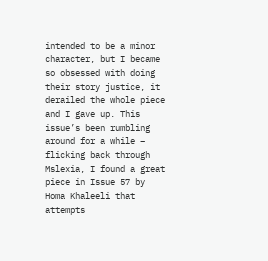intended to be a minor character, but I became so obsessed with doing their story justice, it derailed the whole piece and I gave up. This issue’s been rumbling around for a while – flicking back through Mslexia, I found a great piece in Issue 57 by Homa Khaleeli that attempts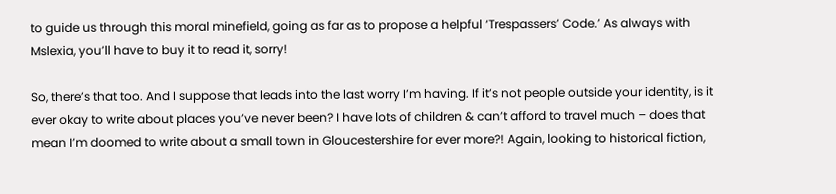to guide us through this moral minefield, going as far as to propose a helpful ‘Trespassers’ Code.’ As always with Mslexia, you’ll have to buy it to read it, sorry!

So, there’s that too. And I suppose that leads into the last worry I’m having. If it’s not people outside your identity, is it ever okay to write about places you’ve never been? I have lots of children & can’t afford to travel much – does that mean I’m doomed to write about a small town in Gloucestershire for ever more?! Again, looking to historical fiction,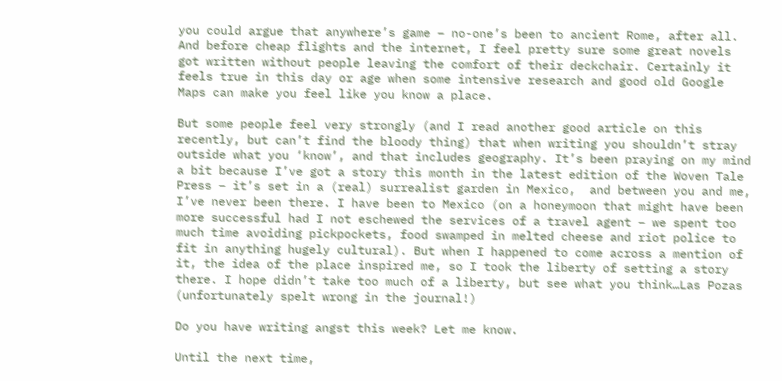you could argue that anywhere’s game – no-one’s been to ancient Rome, after all. And before cheap flights and the internet, I feel pretty sure some great novels got written without people leaving the comfort of their deckchair. Certainly it feels true in this day or age when some intensive research and good old Google Maps can make you feel like you know a place.

But some people feel very strongly (and I read another good article on this recently, but can’t find the bloody thing) that when writing you shouldn’t stray outside what you ‘know’, and that includes geography. It’s been praying on my mind a bit because I’ve got a story this month in the latest edition of the Woven Tale Press – it’s set in a (real) surrealist garden in Mexico,  and between you and me, I’ve never been there. I have been to Mexico (on a honeymoon that might have been more successful had I not eschewed the services of a travel agent – we spent too much time avoiding pickpockets, food swamped in melted cheese and riot police to fit in anything hugely cultural). But when I happened to come across a mention of it, the idea of the place inspired me, so I took the liberty of setting a story there. I hope didn’t take too much of a liberty, but see what you think…Las Pozas (unfortunately spelt wrong in the journal!)

Do you have writing angst this week? Let me know.

Until the next time,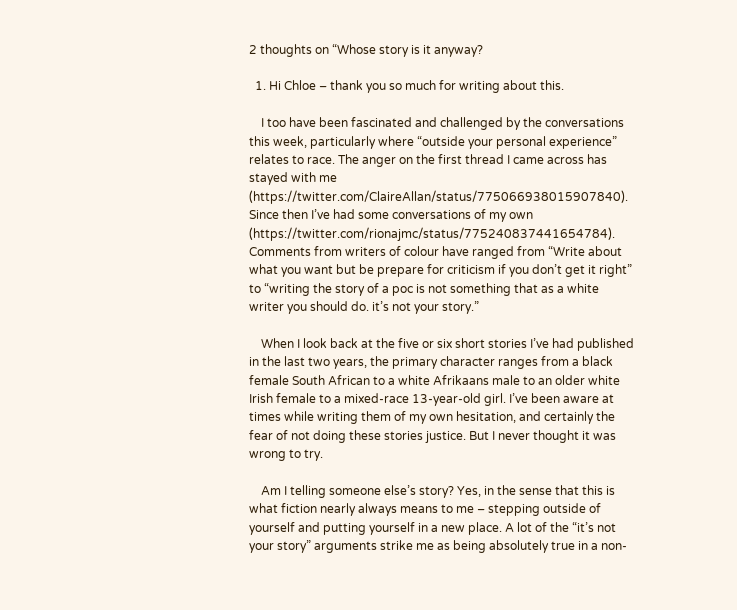2 thoughts on “Whose story is it anyway?

  1. Hi Chloe – thank you so much for writing about this.

    I too have been fascinated and challenged by the conversations this week, particularly where “outside your personal experience” relates to race. The anger on the first thread I came across has stayed with me (https://twitter.com/ClaireAllan/status/775066938015907840). Since then I’ve had some conversations of my own (https://twitter.com/rionajmc/status/775240837441654784). Comments from writers of colour have ranged from “Write about what you want but be prepare for criticism if you don’t get it right” to “writing the story of a poc is not something that as a white writer you should do. it’s not your story.”

    When I look back at the five or six short stories I’ve had published in the last two years, the primary character ranges from a black female South African to a white Afrikaans male to an older white Irish female to a mixed-race 13-year-old girl. I’ve been aware at times while writing them of my own hesitation, and certainly the fear of not doing these stories justice. But I never thought it was wrong to try.

    Am I telling someone else’s story? Yes, in the sense that this is what fiction nearly always means to me – stepping outside of yourself and putting yourself in a new place. A lot of the “it’s not your story” arguments strike me as being absolutely true in a non-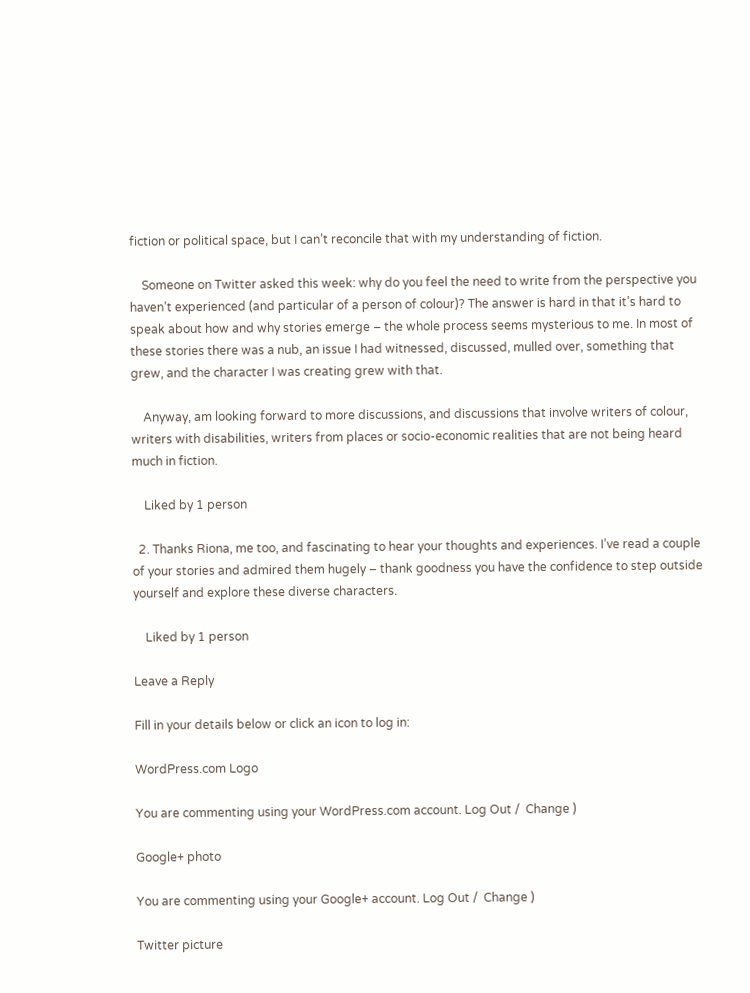fiction or political space, but I can’t reconcile that with my understanding of fiction.

    Someone on Twitter asked this week: why do you feel the need to write from the perspective you haven’t experienced (and particular of a person of colour)? The answer is hard in that it’s hard to speak about how and why stories emerge – the whole process seems mysterious to me. In most of these stories there was a nub, an issue I had witnessed, discussed, mulled over, something that grew, and the character I was creating grew with that.

    Anyway, am looking forward to more discussions, and discussions that involve writers of colour, writers with disabilities, writers from places or socio-economic realities that are not being heard much in fiction.

    Liked by 1 person

  2. Thanks Riona, me too, and fascinating to hear your thoughts and experiences. I’ve read a couple of your stories and admired them hugely – thank goodness you have the confidence to step outside yourself and explore these diverse characters.

    Liked by 1 person

Leave a Reply

Fill in your details below or click an icon to log in:

WordPress.com Logo

You are commenting using your WordPress.com account. Log Out /  Change )

Google+ photo

You are commenting using your Google+ account. Log Out /  Change )

Twitter picture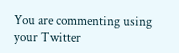You are commenting using your Twitter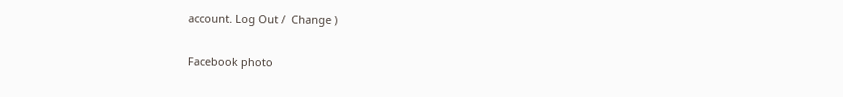account. Log Out /  Change )

Facebook photo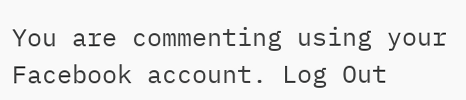You are commenting using your Facebook account. Log Out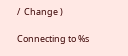/  Change )

Connecting to %s